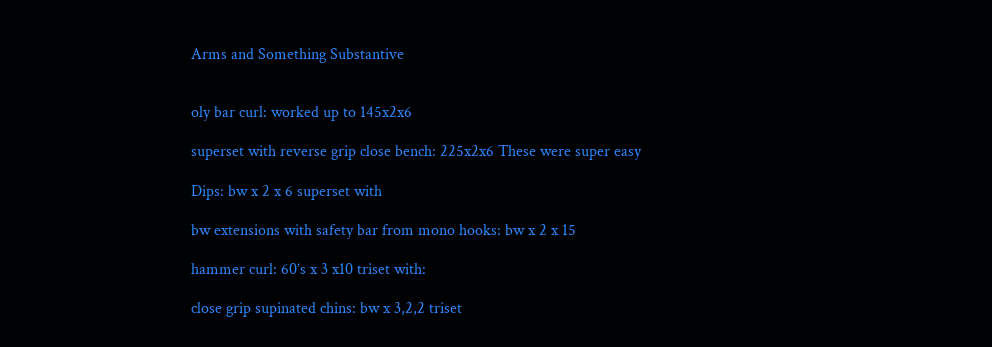Arms and Something Substantive


oly bar curl: worked up to 145x2x6

superset with reverse grip close bench: 225x2x6 These were super easy

Dips: bw x 2 x 6 superset with

bw extensions with safety bar from mono hooks: bw x 2 x 15

hammer curl: 60’s x 3 x10 triset with:

close grip supinated chins: bw x 3,2,2 triset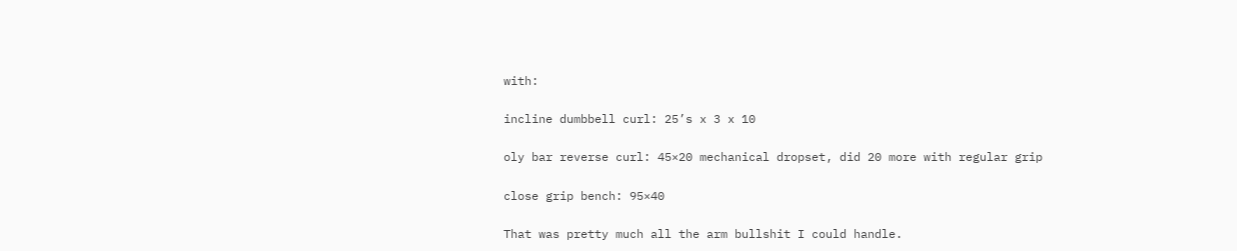with:

incline dumbbell curl: 25’s x 3 x 10

oly bar reverse curl: 45×20 mechanical dropset, did 20 more with regular grip

close grip bench: 95×40

That was pretty much all the arm bullshit I could handle.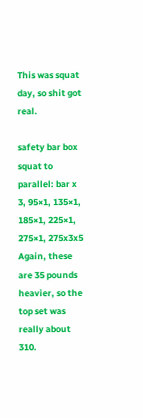This was squat day, so shit got real.

safety bar box squat to parallel: bar x 3, 95×1, 135×1, 185×1, 225×1, 275×1, 275x3x5 Again, these are 35 pounds heavier, so the top set was really about 310.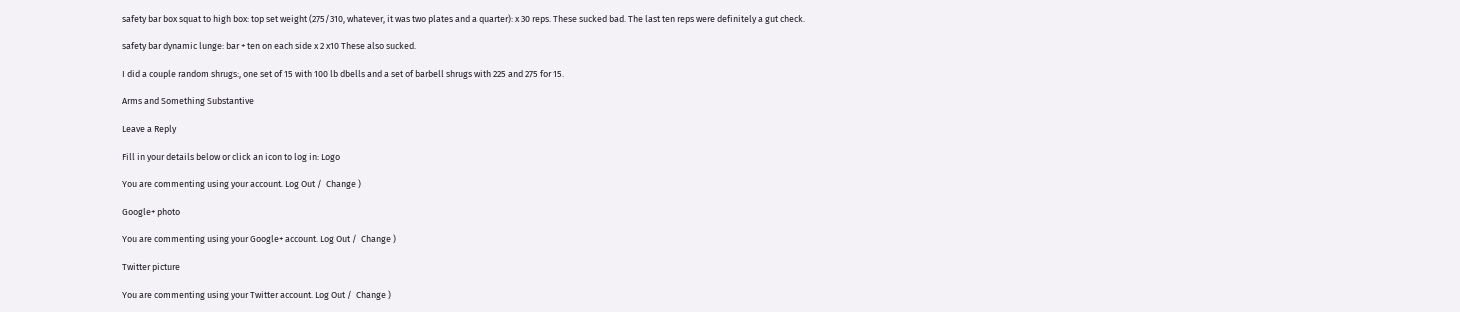safety bar box squat to high box: top set weight (275/310, whatever, it was two plates and a quarter): x 30 reps. These sucked bad. The last ten reps were definitely a gut check.

safety bar dynamic lunge: bar + ten on each side x 2 x10 These also sucked.

I did a couple random shrugs:, one set of 15 with 100 lb dbells and a set of barbell shrugs with 225 and 275 for 15.

Arms and Something Substantive

Leave a Reply

Fill in your details below or click an icon to log in: Logo

You are commenting using your account. Log Out /  Change )

Google+ photo

You are commenting using your Google+ account. Log Out /  Change )

Twitter picture

You are commenting using your Twitter account. Log Out /  Change )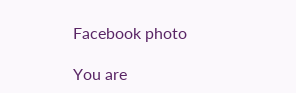Facebook photo

You are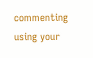commenting using your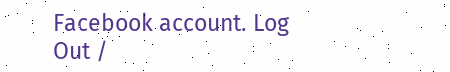Facebook account. Log Out /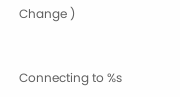Change )


Connecting to %s